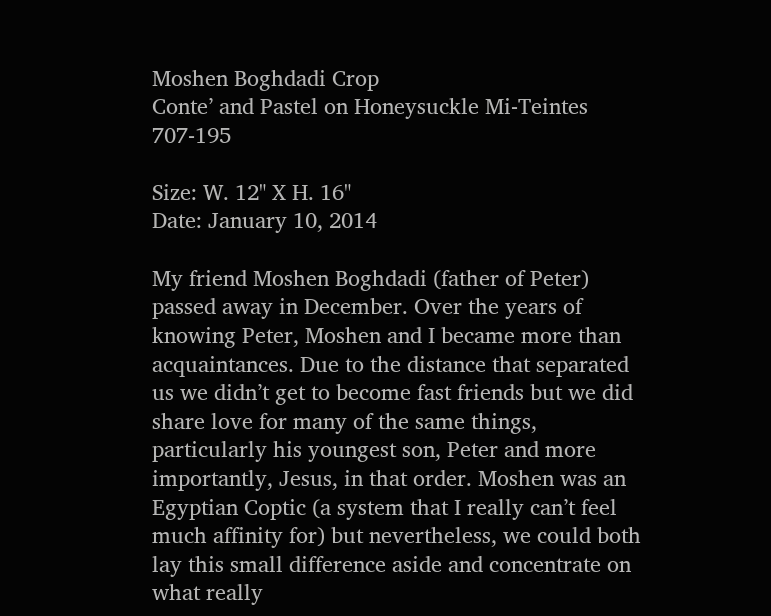Moshen Boghdadi Crop
Conte’ and Pastel on Honeysuckle Mi-Teintes 707-195

Size: W. 12" X H. 16"
Date: January 10, 2014

My friend Moshen Boghdadi (father of Peter) passed away in December. Over the years of knowing Peter, Moshen and I became more than acquaintances. Due to the distance that separated us we didn’t get to become fast friends but we did share love for many of the same things, particularly his youngest son, Peter and more importantly, Jesus, in that order. Moshen was an Egyptian Coptic (a system that I really can’t feel much affinity for) but nevertheless, we could both lay this small difference aside and concentrate on what really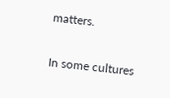matters.

In some cultures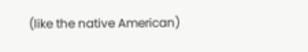(like the native American)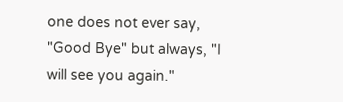one does not ever say, "Good Bye" but always, "I will see you again."